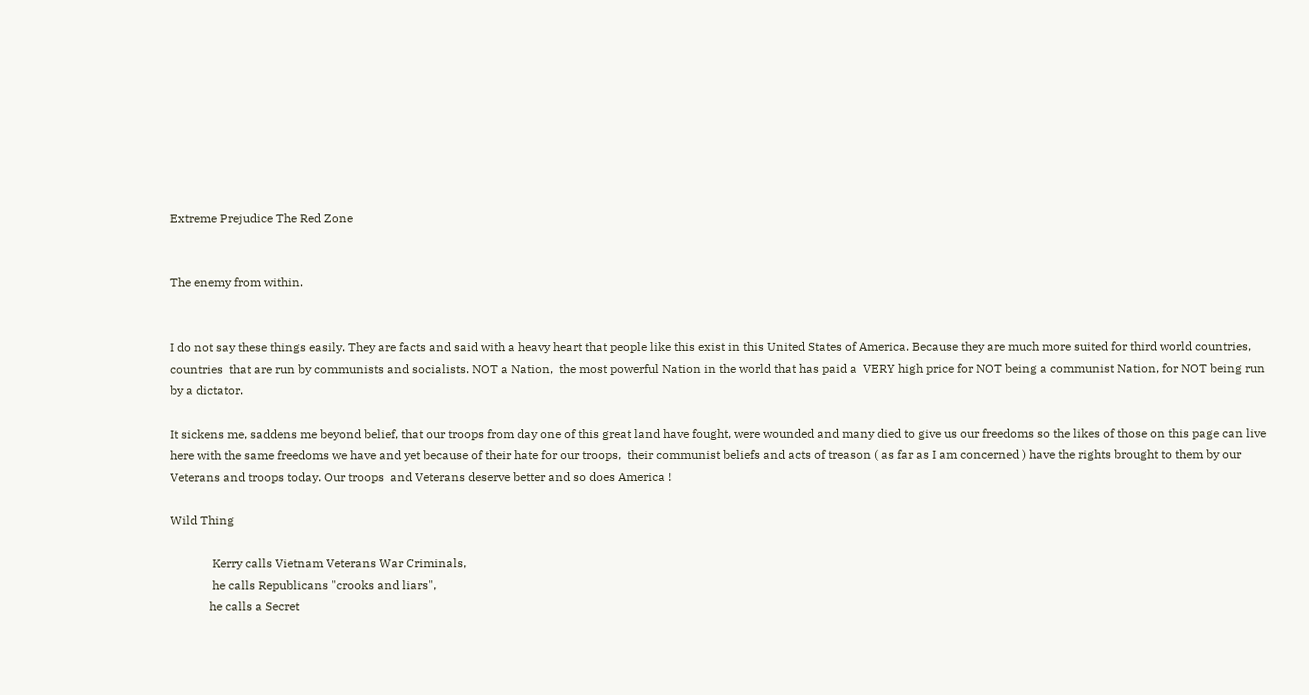Extreme Prejudice The Red Zone


The enemy from within.


I do not say these things easily. They are facts and said with a heavy heart that people like this exist in this United States of America. Because they are much more suited for third world countries, countries  that are run by communists and socialists. NOT a Nation,  the most powerful Nation in the world that has paid a  VERY high price for NOT being a communist Nation, for NOT being run by a dictator.

It sickens me, saddens me beyond belief, that our troops from day one of this great land have fought, were wounded and many died to give us our freedoms so the likes of those on this page can live here with the same freedoms we have and yet because of their hate for our troops,  their communist beliefs and acts of treason ( as far as I am concerned ) have the rights brought to them by our Veterans and troops today. Our troops  and Veterans deserve better and so does America !

Wild Thing

              Kerry calls Vietnam Veterans War Criminals,
              he calls Republicans "crooks and liars",
             he calls a Secret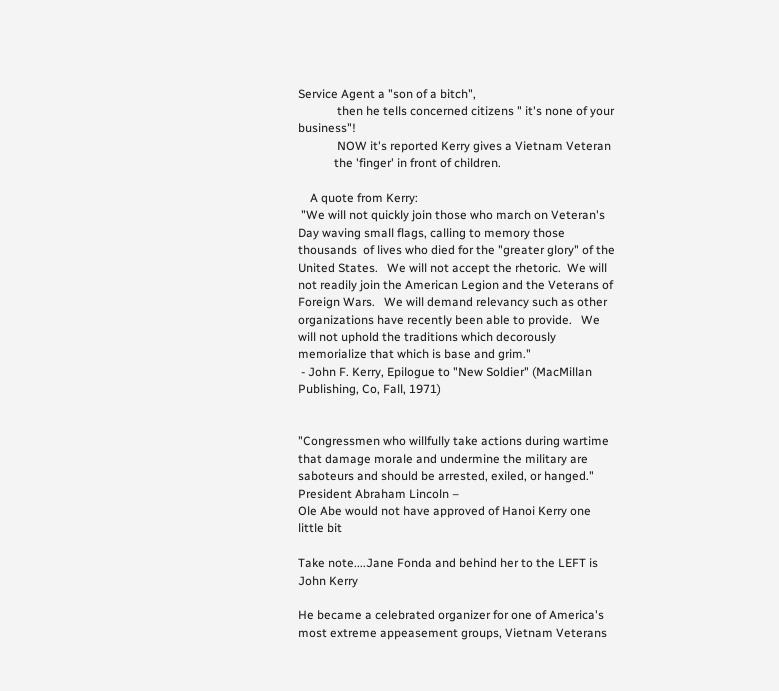Service Agent a "son of a bitch",
             then he tells concerned citizens " it's none of your business"!
             NOW it's reported Kerry gives a Vietnam Veteran
            the 'finger' in front of children.

    A quote from Kerry:
 "We will not quickly join those who march on Veteran's Day waving small flags, calling to memory those thousands  of lives who died for the "greater glory" of the United States.   We will not accept the rhetoric.  We will not readily join the American Legion and the Veterans of Foreign Wars.   We will demand relevancy such as other organizations have recently been able to provide.   We will not uphold the traditions which decorously  memorialize that which is base and grim."
 - John F. Kerry, Epilogue to "New Soldier" (MacMillan Publishing, Co, Fall, 1971)


"Congressmen who willfully take actions during wartime that damage morale and undermine the military are saboteurs and should be arrested, exiled, or hanged."
President Abraham Lincoln –
Ole Abe would not have approved of Hanoi Kerry one little bit

Take note....Jane Fonda and behind her to the LEFT is John Kerry

He became a celebrated organizer for one of America's most extreme appeasement groups, Vietnam Veterans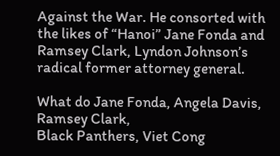Against the War. He consorted with the likes of “Hanoi” Jane Fonda and Ramsey Clark, Lyndon Johnson’s radical former attorney general.

What do Jane Fonda, Angela Davis, Ramsey Clark,
Black Panthers, Viet Cong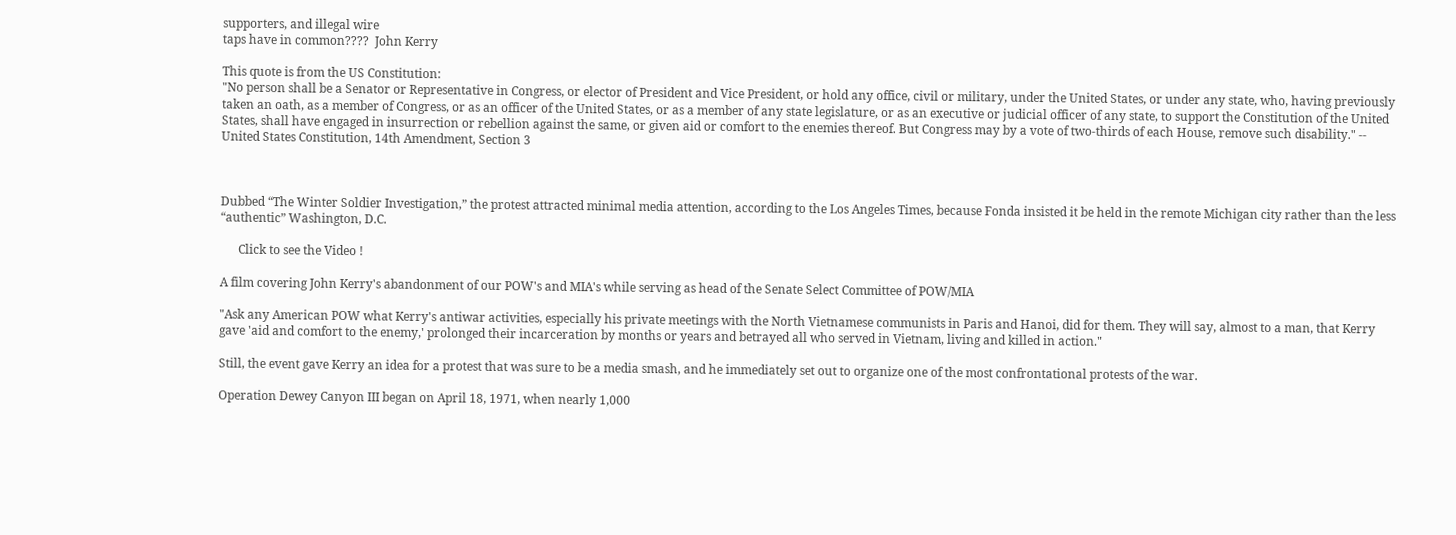supporters, and illegal wire
taps have in common????  John Kerry

This quote is from the US Constitution:
"No person shall be a Senator or Representative in Congress, or elector of President and Vice President, or hold any office, civil or military, under the United States, or under any state, who, having previously taken an oath, as a member of Congress, or as an officer of the United States, or as a member of any state legislature, or as an executive or judicial officer of any state, to support the Constitution of the United States, shall have engaged in insurrection or rebellion against the same, or given aid or comfort to the enemies thereof. But Congress may by a vote of two-thirds of each House, remove such disability." -- United States Constitution, 14th Amendment, Section 3



Dubbed “The Winter Soldier Investigation,” the protest attracted minimal media attention, according to the Los Angeles Times, because Fonda insisted it be held in the remote Michigan city rather than the less “authentic” Washington, D.C.

      Click to see the Video !

A film covering John Kerry's abandonment of our POW's and MIA's while serving as head of the Senate Select Committee of POW/MIA

"Ask any American POW what Kerry's antiwar activities, especially his private meetings with the North Vietnamese communists in Paris and Hanoi, did for them. They will say, almost to a man, that Kerry gave 'aid and comfort to the enemy,' prolonged their incarceration by months or years and betrayed all who served in Vietnam, living and killed in action."

Still, the event gave Kerry an idea for a protest that was sure to be a media smash, and he immediately set out to organize one of the most confrontational protests of the war.

Operation Dewey Canyon III began on April 18, 1971, when nearly 1,000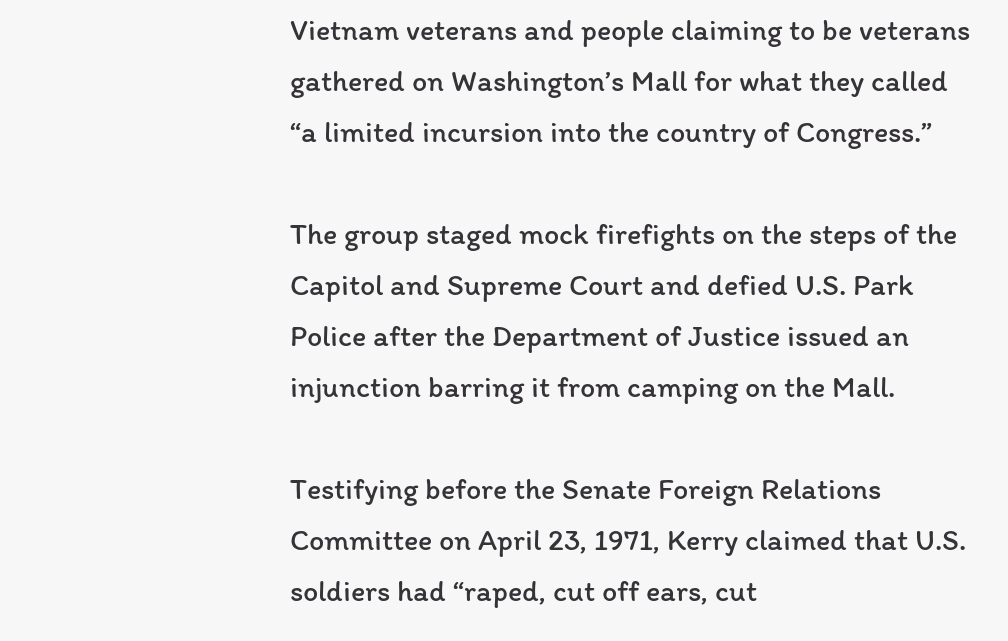Vietnam veterans and people claiming to be veterans gathered on Washington’s Mall for what they called “a limited incursion into the country of Congress.”

The group staged mock firefights on the steps of the Capitol and Supreme Court and defied U.S. Park Police after the Department of Justice issued an injunction barring it from camping on the Mall.

Testifying before the Senate Foreign Relations Committee on April 23, 1971, Kerry claimed that U.S. soldiers had “raped, cut off ears, cut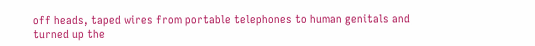off heads, taped wires from portable telephones to human genitals and turned up the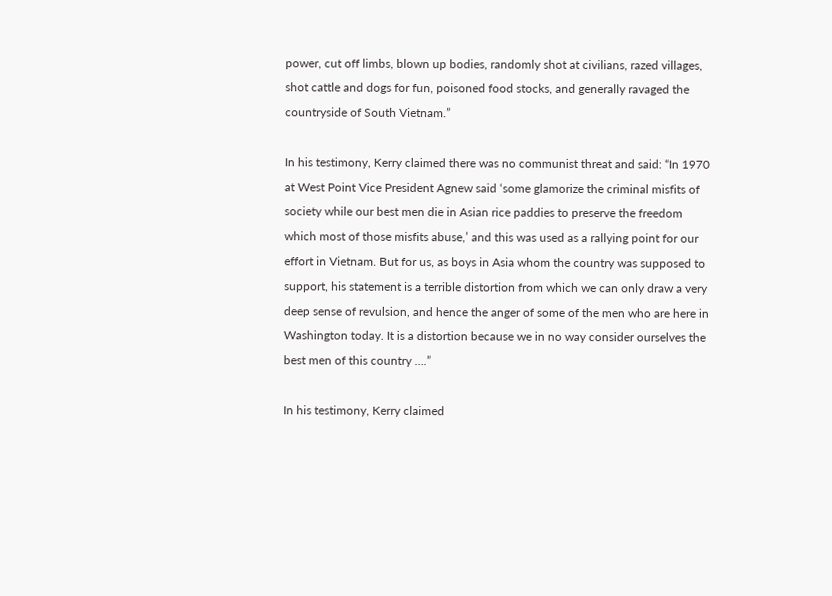power, cut off limbs, blown up bodies, randomly shot at civilians, razed villages, shot cattle and dogs for fun, poisoned food stocks, and generally ravaged the countryside of South Vietnam.”

In his testimony, Kerry claimed there was no communist threat and said: “In 1970 at West Point Vice President Agnew said ‘some glamorize the criminal misfits of society while our best men die in Asian rice paddies to preserve the freedom which most of those misfits abuse,’ and this was used as a rallying point for our effort in Vietnam. But for us, as boys in Asia whom the country was supposed to support, his statement is a terrible distortion from which we can only draw a very deep sense of revulsion, and hence the anger of some of the men who are here in Washington today. It is a distortion because we in no way consider ourselves the best men of this country ….”

In his testimony, Kerry claimed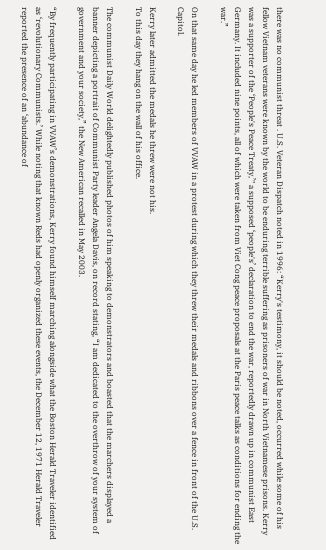there was no communist threat . U.S. Veteran Dispatch noted in 1996: “Kerry's testimony, it should be noted, occurred while some of his fellow Vietnam veterans were known by the world to be enduring terrible suffering as prisoners of war in North Vietnamese prisons. Kerry was a supporter of the ‘People's Peace Treaty,’" a supposed ‘people's’ declaration to end the war, reportedly drawn up in communist East Germany. It included nine points, all of which were taken from Viet Cong peace proposals at the Paris peace talks as conditions for ending the war.”

On that same day he led members of VVAW in a protest during which they threw their medals and ribbons over a fence in front of the U.S. Capitol.

Kerry later admitted the medals he threw were not his.
To this day they hang on the wall of his office.

The communist Daily World delightedly published photos of him speaking to demonstrators and boasted that the marchers displayed a banner depicting a portrait of Communist Party leader Angela Davis, on record stating, “I am dedicated to the overthrow of your system of government and your society,” the New American recalled in May 2003.

“By frequently participating in VVAW’s demonstrations, Kerry found himself marching alongside what the Boston Herald Traveler identified as ‘revolutionary Communists.’ While noting that known Reds had openly organized these events, the December 12, 1971 Herald Traveler reported the presence of an ‘abundance of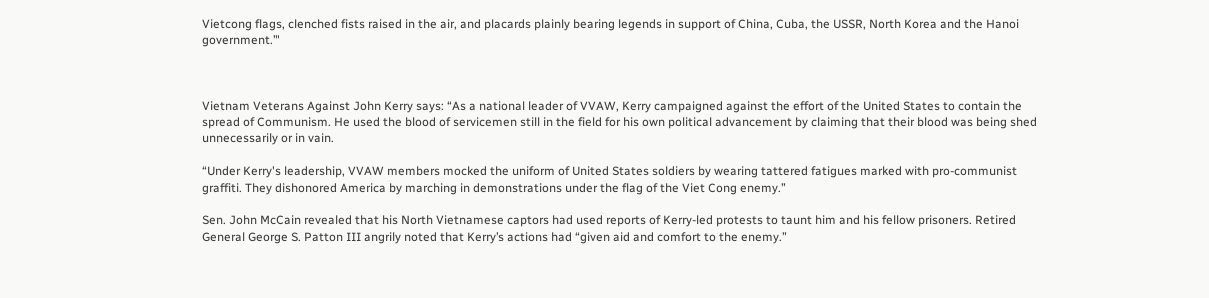Vietcong flags, clenched fists raised in the air, and placards plainly bearing legends in support of China, Cuba, the USSR, North Korea and the Hanoi government.’"



Vietnam Veterans Against John Kerry says: “As a national leader of VVAW, Kerry campaigned against the effort of the United States to contain the spread of Communism. He used the blood of servicemen still in the field for his own political advancement by claiming that their blood was being shed unnecessarily or in vain.

“Under Kerry's leadership, VVAW members mocked the uniform of United States soldiers by wearing tattered fatigues marked with pro-communist graffiti. They dishonored America by marching in demonstrations under the flag of the Viet Cong enemy.”

Sen. John McCain revealed that his North Vietnamese captors had used reports of Kerry-led protests to taunt him and his fellow prisoners. Retired General George S. Patton III angrily noted that Kerry’s actions had “given aid and comfort to the enemy.”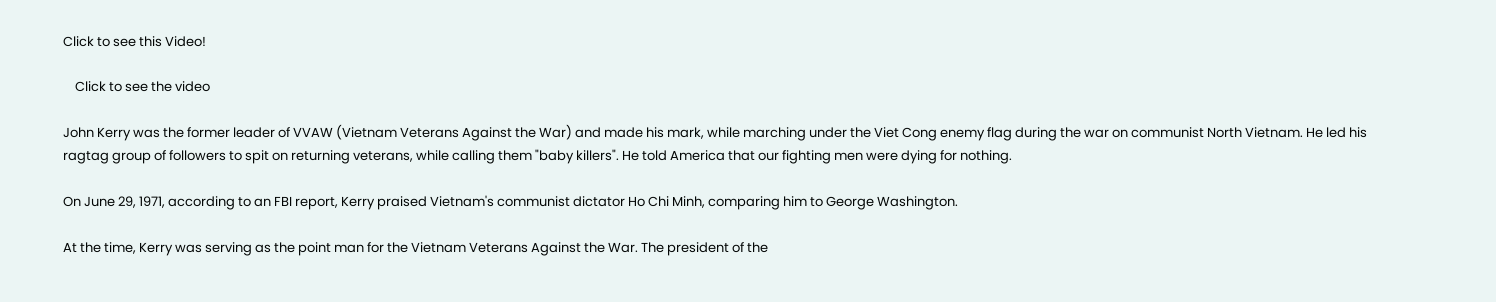Click to see this Video!

    Click to see the video

John Kerry was the former leader of VVAW (Vietnam Veterans Against the War) and made his mark, while marching under the Viet Cong enemy flag during the war on communist North Vietnam. He led his ragtag group of followers to spit on returning veterans, while calling them "baby killers". He told America that our fighting men were dying for nothing.

On June 29, 1971, according to an FBI report, Kerry praised Vietnam's communist dictator Ho Chi Minh, comparing him to George Washington.

At the time, Kerry was serving as the point man for the Vietnam Veterans Against the War. The president of the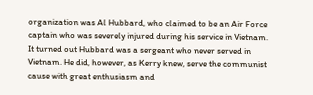organization was Al Hubbard, who claimed to be an Air Force captain who was severely injured during his service in Vietnam. It turned out Hubbard was a sergeant who never served in Vietnam. He did, however, as Kerry knew, serve the communist cause with great enthusiasm and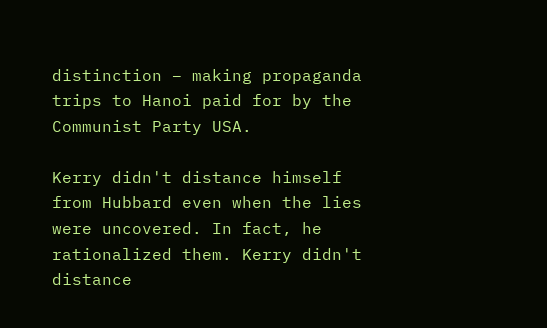distinction – making propaganda trips to Hanoi paid for by the Communist Party USA.

Kerry didn't distance himself from Hubbard even when the lies were uncovered. In fact, he rationalized them. Kerry didn't distance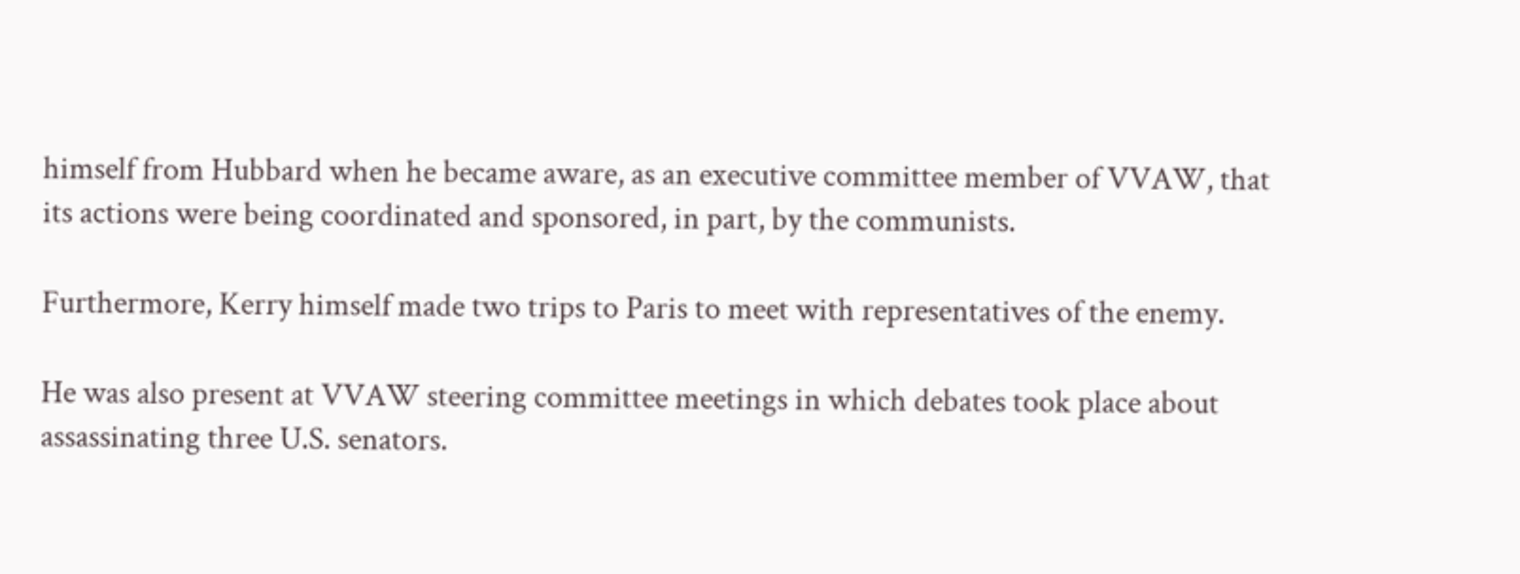himself from Hubbard when he became aware, as an executive committee member of VVAW, that its actions were being coordinated and sponsored, in part, by the communists.

Furthermore, Kerry himself made two trips to Paris to meet with representatives of the enemy.

He was also present at VVAW steering committee meetings in which debates took place about assassinating three U.S. senators.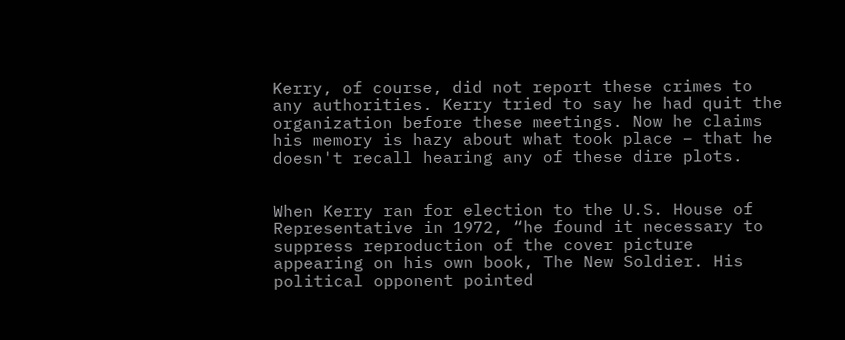Kerry, of course, did not report these crimes to any authorities. Kerry tried to say he had quit the organization before these meetings. Now he claims his memory is hazy about what took place – that he doesn't recall hearing any of these dire plots.


When Kerry ran for election to the U.S. House of Representative in 1972, “he found it necessary to suppress reproduction of the cover picture appearing on his own book, The New Soldier. His political opponent pointed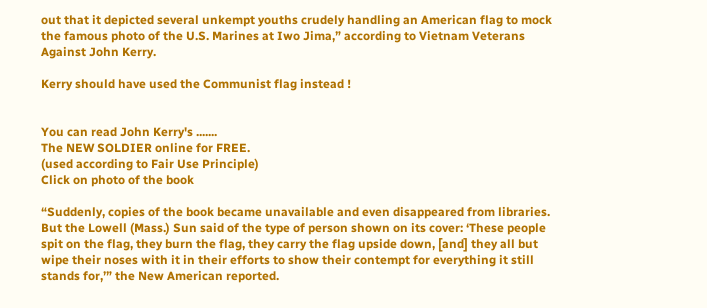out that it depicted several unkempt youths crudely handling an American flag to mock the famous photo of the U.S. Marines at Iwo Jima,” according to Vietnam Veterans Against John Kerry.

Kerry should have used the Communist flag instead !


You can read John Kerry's .......
The NEW SOLDIER online for FREE.
(used according to Fair Use Principle)
Click on photo of the book

“Suddenly, copies of the book became unavailable and even disappeared from libraries. But the Lowell (Mass.) Sun said of the type of person shown on its cover: ‘These people spit on the flag, they burn the flag, they carry the flag upside down, [and] they all but wipe their noses with it in their efforts to show their contempt for everything it still stands for,’” the New American reported.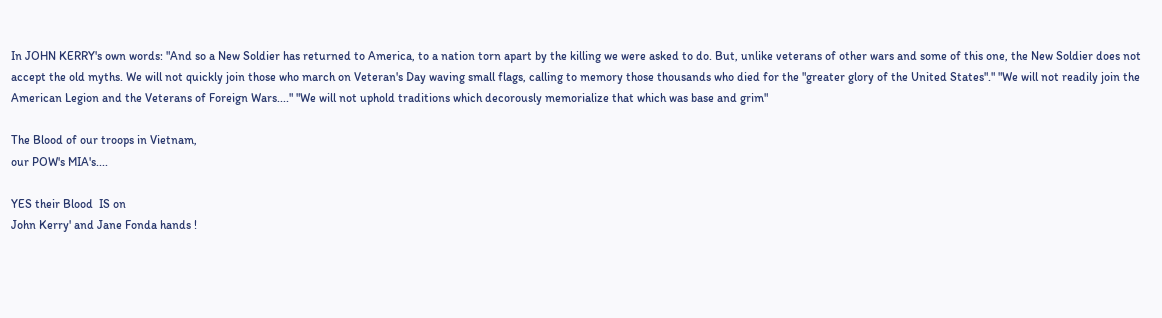In JOHN KERRY's own words: "And so a New Soldier has returned to America, to a nation torn apart by the killing we were asked to do. But, unlike veterans of other wars and some of this one, the New Soldier does not accept the old myths. We will not quickly join those who march on Veteran's Day waving small flags, calling to memory those thousands who died for the "greater glory of the United States"." "We will not readily join the American Legion and the Veterans of Foreign Wars...." "We will not uphold traditions which decorously memorialize that which was base and grim"

The Blood of our troops in Vietnam,
our POW's MIA's....

YES their Blood  IS on
John Kerry' and Jane Fonda hands !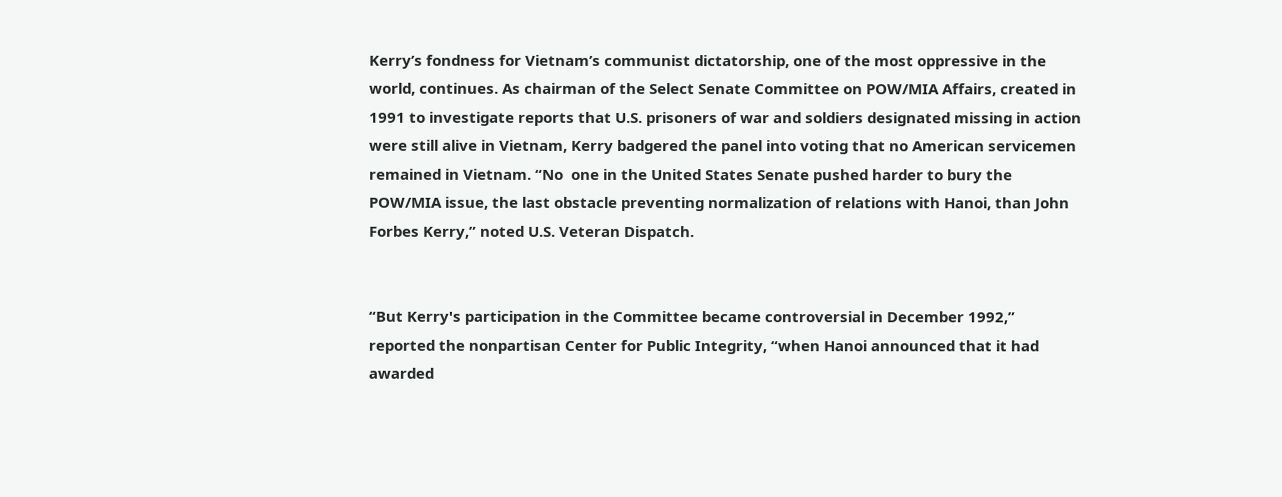Kerry’s fondness for Vietnam’s communist dictatorship, one of the most oppressive in the world, continues. As chairman of the Select Senate Committee on POW/MIA Affairs, created in 1991 to investigate reports that U.S. prisoners of war and soldiers designated missing in action were still alive in Vietnam, Kerry badgered the panel into voting that no American servicemen remained in Vietnam. “No  one in the United States Senate pushed harder to bury the POW/MIA issue, the last obstacle preventing normalization of relations with Hanoi, than John Forbes Kerry,” noted U.S. Veteran Dispatch.


“But Kerry's participation in the Committee became controversial in December 1992,” reported the nonpartisan Center for Public Integrity, “when Hanoi announced that it had awarded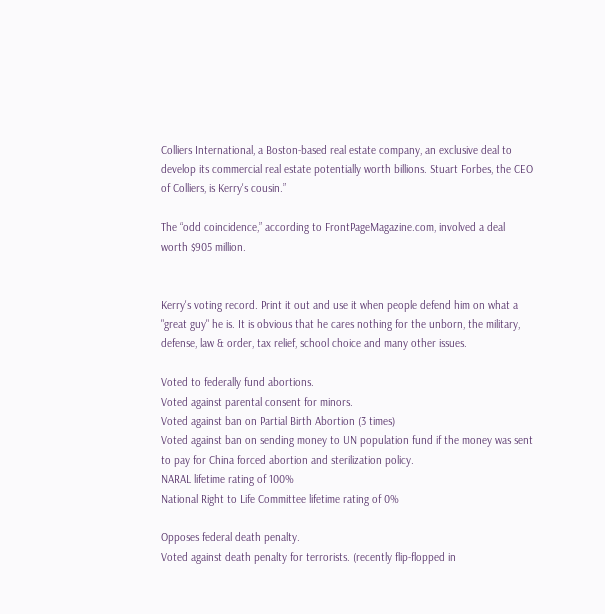Colliers International, a Boston-based real estate company, an exclusive deal to develop its commercial real estate potentially worth billions. Stuart Forbes, the CEO of Colliers, is Kerry's cousin.”

The “odd coincidence,” according to FrontPageMagazine.com, involved a deal worth $905 million.


Kerry's voting record. Print it out and use it when people defend him on what a "great guy" he is. It is obvious that he cares nothing for the unborn, the military, defense, law & order, tax relief, school choice and many other issues.

Voted to federally fund abortions.
Voted against parental consent for minors.
Voted against ban on Partial Birth Abortion (3 times)
Voted against ban on sending money to UN population fund if the money was sent to pay for China forced abortion and sterilization policy.
NARAL lifetime rating of 100%
National Right to Life Committee lifetime rating of 0%

Opposes federal death penalty.
Voted against death penalty for terrorists. (recently flip-flopped in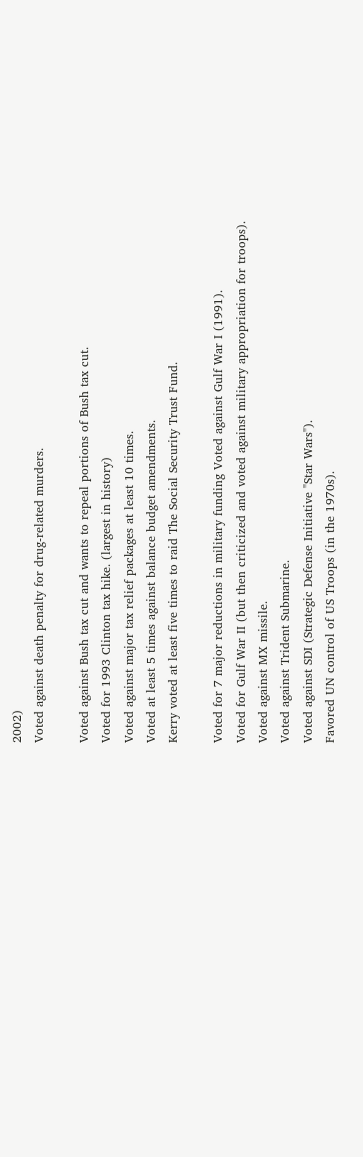2002)
Voted against death penalty for drug-related murders.

Voted against Bush tax cut and wants to repeal portions of Bush tax cut.
Voted for 1993 Clinton tax hike. (largest in history)
Voted against major tax relief packages at least 10 times.
Voted at least 5 times against balance budget amendments.
Kerry voted at least five times to raid The Social Security Trust Fund.

Voted for 7 major reductions in military funding Voted against Gulf War I (1991).
Voted for Gulf War II (but then criticized and voted against military appropriation for troops).
Voted against MX missile.
Voted against Trident Submarine.
Voted against SDI (Strategic Defense Initiative "Star Wars").
Favored UN control of US Troops (in the 1970s).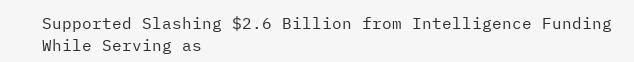Supported Slashing $2.6 Billion from Intelligence Funding While Serving as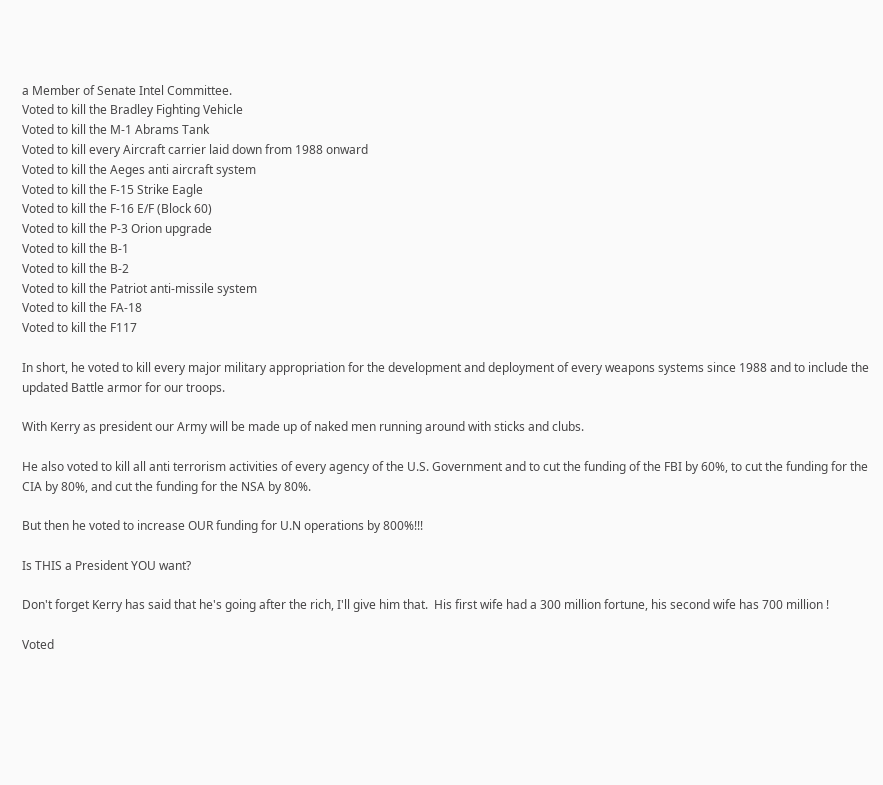a Member of Senate Intel Committee.
Voted to kill the Bradley Fighting Vehicle
Voted to kill the M-1 Abrams Tank
Voted to kill every Aircraft carrier laid down from 1988 onward
Voted to kill the Aeges anti aircraft system
Voted to kill the F-15 Strike Eagle
Voted to kill the F-16 E/F (Block 60)
Voted to kill the P-3 Orion upgrade
Voted to kill the B-1
Voted to kill the B-2
Voted to kill the Patriot anti-missile system
Voted to kill the FA-18
Voted to kill the F117

In short, he voted to kill every major military appropriation for the development and deployment of every weapons systems since 1988 and to include the updated Battle armor for our troops.

With Kerry as president our Army will be made up of naked men running around with sticks and clubs.

He also voted to kill all anti terrorism activities of every agency of the U.S. Government and to cut the funding of the FBI by 60%, to cut the funding for the CIA by 80%, and cut the funding for the NSA by 80%.

But then he voted to increase OUR funding for U.N operations by 800%!!!

Is THIS a President YOU want?

Don't forget Kerry has said that he's going after the rich, I'll give him that.  His first wife had a 300 million fortune, his second wife has 700 million !

Voted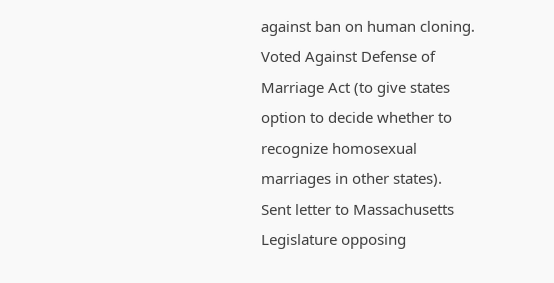against ban on human cloning.
Voted Against Defense of Marriage Act (to give states option to decide whether to recognize homosexual marriages in other states).
Sent letter to Massachusetts Legislature opposing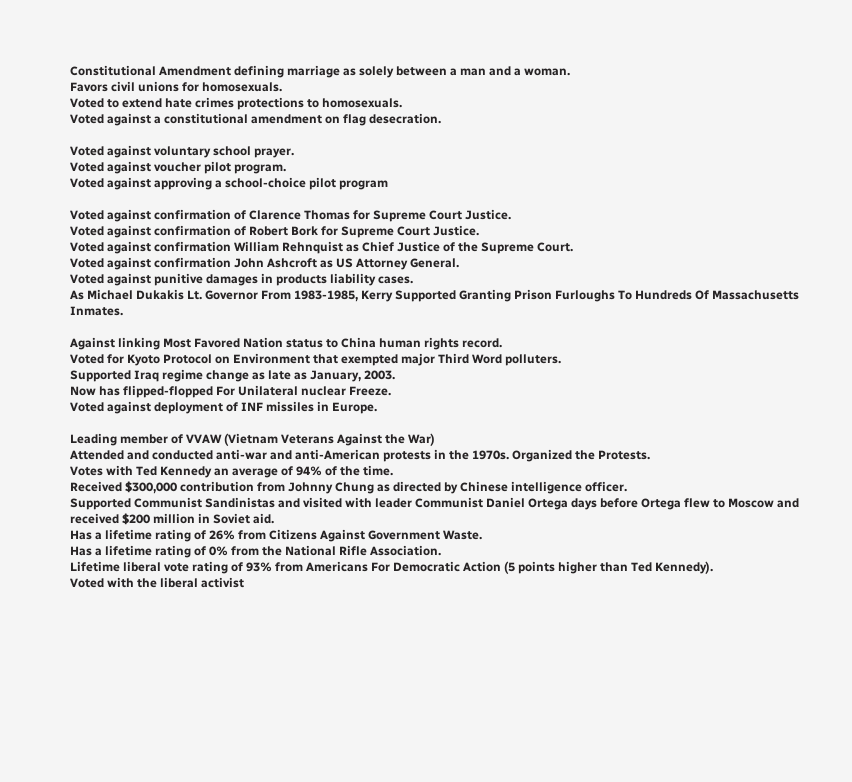Constitutional Amendment defining marriage as solely between a man and a woman.
Favors civil unions for homosexuals.
Voted to extend hate crimes protections to homosexuals.
Voted against a constitutional amendment on flag desecration.

Voted against voluntary school prayer.
Voted against voucher pilot program.
Voted against approving a school-choice pilot program

Voted against confirmation of Clarence Thomas for Supreme Court Justice.
Voted against confirmation of Robert Bork for Supreme Court Justice.
Voted against confirmation William Rehnquist as Chief Justice of the Supreme Court.
Voted against confirmation John Ashcroft as US Attorney General.
Voted against punitive damages in products liability cases.
As Michael Dukakis Lt. Governor From 1983-1985, Kerry Supported Granting Prison Furloughs To Hundreds Of Massachusetts Inmates.

Against linking Most Favored Nation status to China human rights record.
Voted for Kyoto Protocol on Environment that exempted major Third Word polluters.
Supported Iraq regime change as late as January, 2003.
Now has flipped-flopped For Unilateral nuclear Freeze.
Voted against deployment of INF missiles in Europe.

Leading member of VVAW (Vietnam Veterans Against the War)
Attended and conducted anti-war and anti-American protests in the 1970s. Organized the Protests.
Votes with Ted Kennedy an average of 94% of the time.
Received $300,000 contribution from Johnny Chung as directed by Chinese intelligence officer.
Supported Communist Sandinistas and visited with leader Communist Daniel Ortega days before Ortega flew to Moscow and received $200 million in Soviet aid.
Has a lifetime rating of 26% from Citizens Against Government Waste.
Has a lifetime rating of 0% from the National Rifle Association.
Lifetime liberal vote rating of 93% from Americans For Democratic Action (5 points higher than Ted Kennedy).
Voted with the liberal activist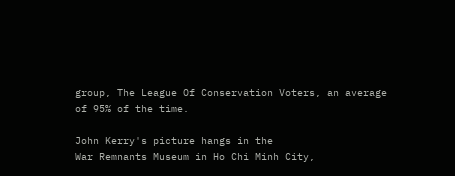group, The League Of Conservation Voters, an average of 95% of the time.

John Kerry's picture hangs in the
War Remnants Museum in Ho Chi Minh City,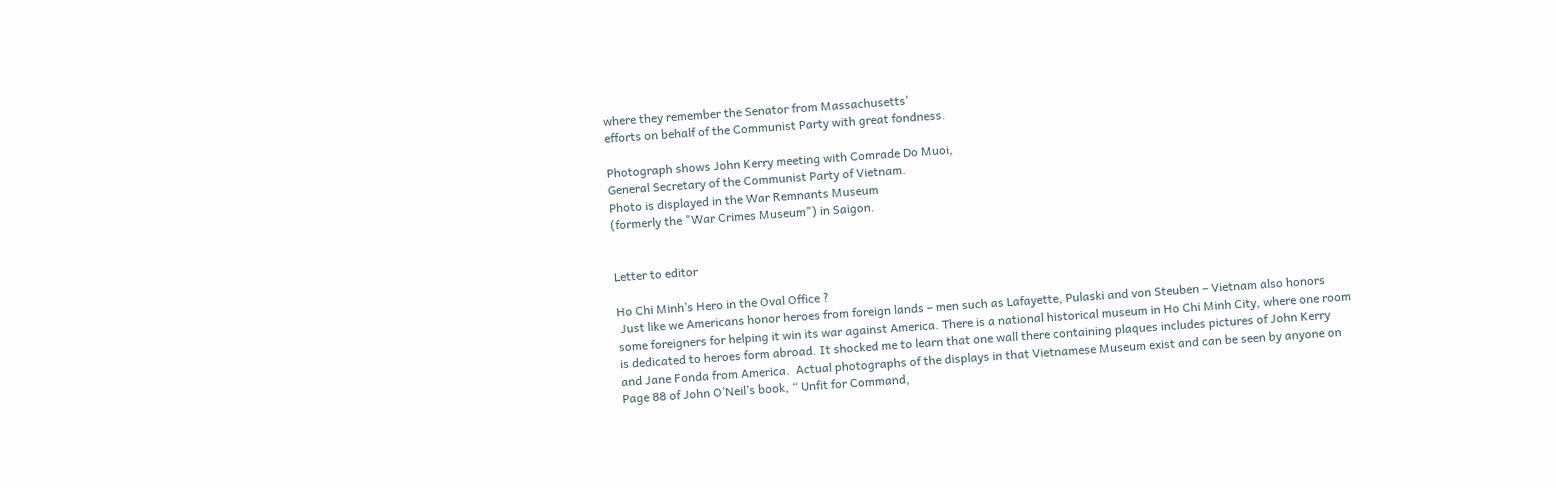where they remember the Senator from Massachusetts'
efforts on behalf of the Communist Party with great fondness.

Photograph shows John Kerry meeting with Comrade Do Muoi,
General Secretary of the Communist Party of Vietnam.
Photo is displayed in the War Remnants Museum
(formerly the "War Crimes Museum") in Saigon.


Letter to editor

Ho Chi Minh’s Hero in the Oval Office ?
 Just like we Americans honor heroes from foreign lands – men such as Lafayette, Pulaski and von Steuben – Vietnam also honors some foreigners for helping it win its war against America. There is a national historical museum in Ho Chi Minh City, where one room is dedicated to heroes form abroad. It shocked me to learn that one wall there containing plaques includes pictures of John Kerry and Jane Fonda from America.  Actual photographs of the displays in that Vietnamese Museum exist and can be seen by anyone on Page 88 of John O’Neil’s book, “ Unfit for Command,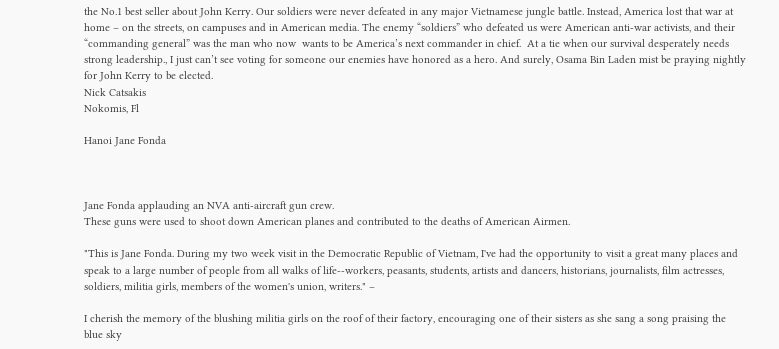the No.1 best seller about John Kerry. Our soldiers were never defeated in any major Vietnamese jungle battle. Instead, America lost that war at home – on the streets, on campuses and in American media. The enemy “soldiers” who defeated us were American anti-war activists, and their “commanding general” was the man who now  wants to be America’s next commander in chief.  At a tie when our survival desperately needs strong leadership., I just can’t see voting for someone our enemies have honored as a hero. And surely, Osama Bin Laden mist be praying nightly for John Kerry to be elected.
Nick Catsakis
Nokomis, Fl

Hanoi Jane Fonda



Jane Fonda applauding an NVA anti-aircraft gun crew.
These guns were used to shoot down American planes and contributed to the deaths of American Airmen.

"This is Jane Fonda. During my two week visit in the Democratic Republic of Vietnam, I've had the opportunity to visit a great many places and speak to a large number of people from all walks of life--workers, peasants, students, artists and dancers, historians, journalists, film actresses, soldiers, militia girls, members of the women's union, writers." –

I cherish the memory of the blushing militia girls on the roof of their factory, encouraging one of their sisters as she sang a song praising the blue sky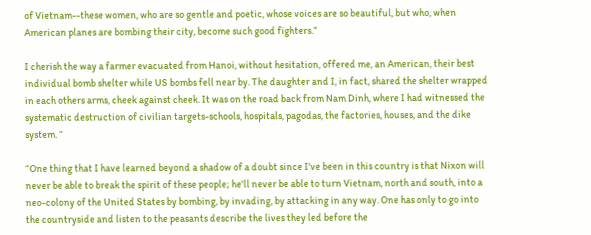of Vietnam--these women, who are so gentle and poetic, whose voices are so beautiful, but who, when American planes are bombing their city, become such good fighters.”

I cherish the way a farmer evacuated from Hanoi, without hesitation, offered me, an American, their best individual bomb shelter while US bombs fell near by. The daughter and I, in fact, shared the shelter wrapped in each others arms, cheek against cheek. It was on the road back from Nam Dinh, where I had witnessed the systematic destruction of civilian targets-schools, hospitals, pagodas, the factories, houses, and the dike system. “

“One thing that I have learned beyond a shadow of a doubt since I've been in this country is that Nixon will never be able to break the spirit of these people; he'll never be able to turn Vietnam, north and south, into a neo-colony of the United States by bombing, by invading, by attacking in any way. One has only to go into the countryside and listen to the peasants describe the lives they led before the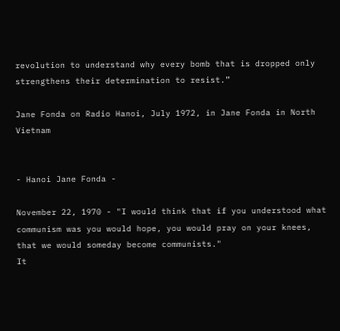revolution to understand why every bomb that is dropped only strengthens their determination to resist.”

Jane Fonda on Radio Hanoi, July 1972, in Jane Fonda in North Vietnam


- Hanoi Jane Fonda -

November 22, 1970 - "I would think that if you understood what communism was you would hope, you would pray on your knees, that we would someday become communists."
It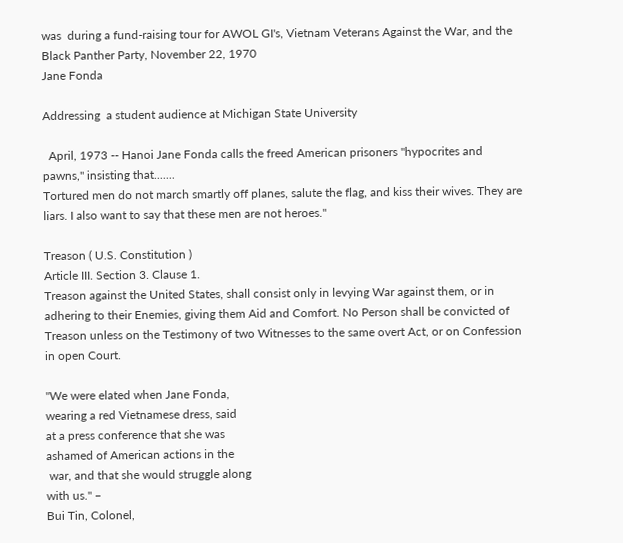was  during a fund-raising tour for AWOL GI's, Vietnam Veterans Against the War, and the Black Panther Party, November 22, 1970
Jane Fonda

Addressing  a student audience at Michigan State University

  April, 1973 -- Hanoi Jane Fonda calls the freed American prisoners "hypocrites and pawns," insisting that.......
Tortured men do not march smartly off planes, salute the flag, and kiss their wives. They are liars. I also want to say that these men are not heroes."

Treason ( U.S. Constitution )
Article III. Section 3. Clause 1.
Treason against the United States, shall consist only in levying War against them, or in adhering to their Enemies, giving them Aid and Comfort. No Person shall be convicted of Treason unless on the Testimony of two Witnesses to the same overt Act, or on Confession in open Court.

"We were elated when Jane Fonda,
wearing a red Vietnamese dress, said
at a press conference that she was
ashamed of American actions in the
 war, and that she would struggle along
with us." –
Bui Tin, Colonel,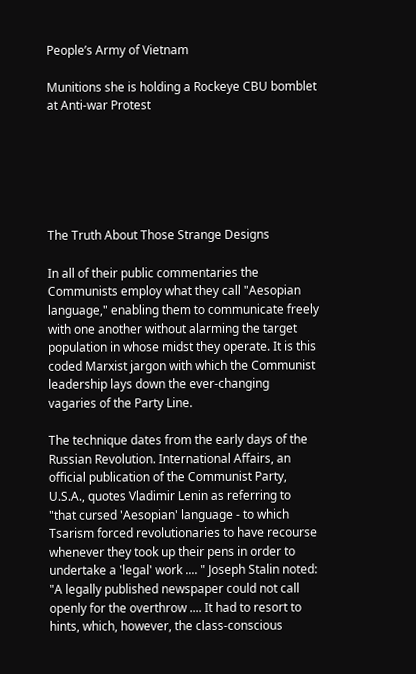People’s Army of Vietnam

Munitions she is holding a Rockeye CBU bomblet at Anti-war Protest






The Truth About Those Strange Designs

In all of their public commentaries the Communists employ what they call "Aesopian language," enabling them to communicate freely with one another without alarming the target population in whose midst they operate. It is this coded Marxist jargon with which the Communist leadership lays down the ever-changing vagaries of the Party Line.

The technique dates from the early days of the Russian Revolution. International Affairs, an official publication of the Communist Party, U.S.A., quotes Vladimir Lenin as referring to "that cursed 'Aesopian' language - to which Tsarism forced revolutionaries to have recourse whenever they took up their pens in order to undertake a 'legal' work .... " Joseph Stalin noted: "A legally published newspaper could not call openly for the overthrow .... It had to resort to hints, which, however, the class-conscious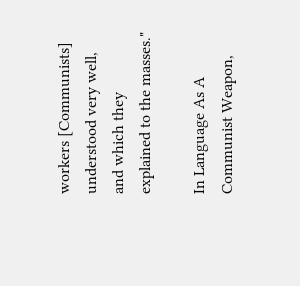workers [Communists] understood very well, and which they explained to the masses."

In Language As A Communist Weapon,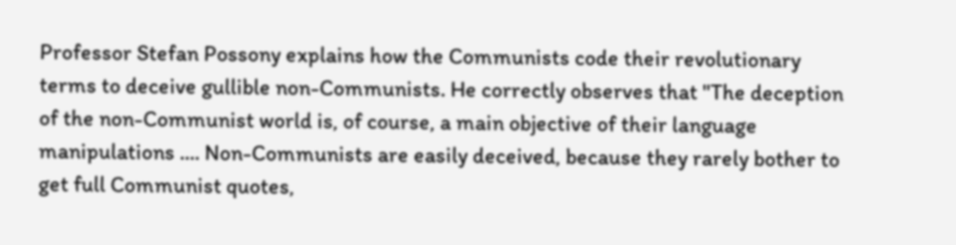Professor Stefan Possony explains how the Communists code their revolutionary terms to deceive gullible non-Communists. He correctly observes that "The deception of the non-Communist world is, of course, a main objective of their language manipulations .... Non-Communists are easily deceived, because they rarely bother to get full Communist quotes,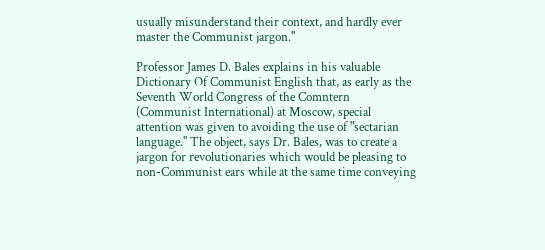usually misunderstand their context, and hardly ever master the Communist jargon."

Professor James D. Bales explains in his valuable Dictionary Of Communist English that, as early as the Seventh World Congress of the Comntern (Communist International) at Moscow, special attention was given to avoiding the use of "sectarian language." The object, says Dr. Bales, was to create a jargon for revolutionaries which would be pleasing to non-Communist ears while at the same time conveying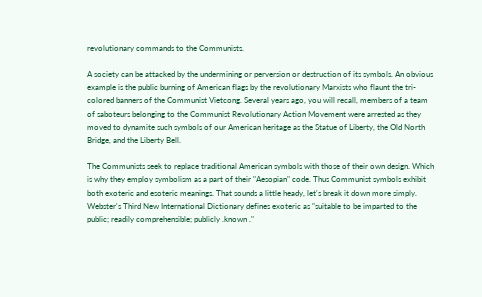revolutionary commands to the Communists.

A society can be attacked by the undermining or perversion or destruction of its symbols. An obvious example is the public burning of American flags by the revolutionary Marxists who flaunt the tri-colored banners of the Communist Vietcong. Several years ago, you will recall, members of a team of saboteurs belonging to the Communist Revolutionary Action Movement were arrested as they moved to dynamite such symbols of our American heritage as the Statue of Liberty, the Old North Bridge, and the Liberty Bell.

The Communists seek to replace traditional American symbols with those of their own design. Which is why they employ symbolism as a part of their "Aesopian" code. Thus Communist symbols exhibit both exoteric and esoteric meanings. That sounds a little heady, let's break it down more simply. Webster's Third New International Dictionary defines exoteric as "suitable to be imparted to the public; readily comprehensible; publicly .known ."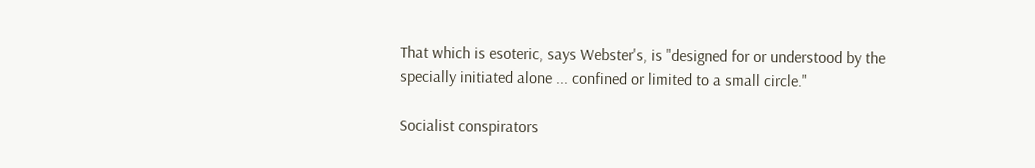That which is esoteric, says Webster's, is "designed for or understood by the specially initiated alone ... confined or limited to a small circle."

Socialist conspirators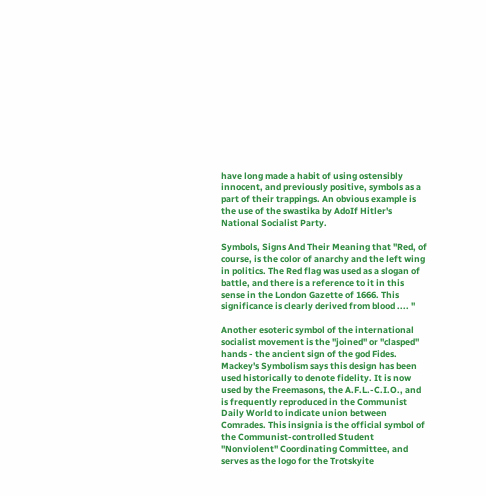have long made a habit of using ostensibly innocent, and previously positive, symbols as a part of their trappings. An obvious example is the use of the swastika by AdoIf Hitler's National Socialist Party.

Symbols, Signs And Their Meaning that "Red, of course, is the color of anarchy and the left wing in politics. The Red flag was used as a slogan of battle, and there is a reference to it in this sense in the London Gazette of 1666. This significance is clearly derived from blood .... "

Another esoteric symbol of the international socialist movement is the "joined" or "clasped" hands - the ancient sign of the god Fides. Mackey's Symbolism says this design has been used historically to denote fidelity. It is now used by the Freemasons, the A.F.L.-C.I.O., and is frequently reproduced in the Communist Daily World to indicate union between Comrades. This insignia is the official symbol of the Communist-controlled Student "Nonviolent" Coordinating Committee, and serves as the logo for the Trotskyite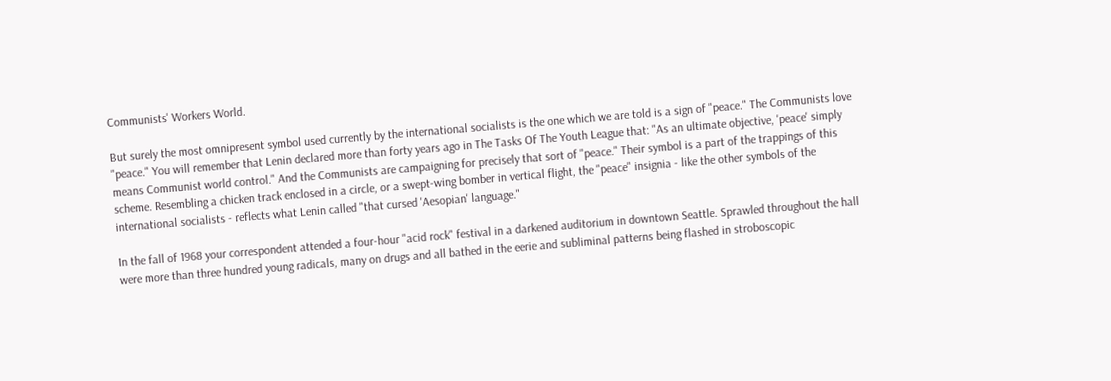Communists' Workers World.

But surely the most omnipresent symbol used currently by the international socialists is the one which we are told is a sign of "peace." The Communists love "peace." You will remember that Lenin declared more than forty years ago in The Tasks Of The Youth League that: "As an ultimate objective, 'peace' simply means Communist world control." And the Communists are campaigning for precisely that sort of "peace." Their symbol is a part of the trappings of this scheme. Resembling a chicken track enclosed in a circle, or a swept-wing bomber in vertical flight, the "peace" insignia - like the other symbols of the international socialists - reflects what Lenin called "that cursed 'Aesopian' language."

In the fall of 1968 your correspondent attended a four-hour "acid rock" festival in a darkened auditorium in downtown Seattle. Sprawled throughout the hall were more than three hundred young radicals, many on drugs and all bathed in the eerie and subliminal patterns being flashed in stroboscopic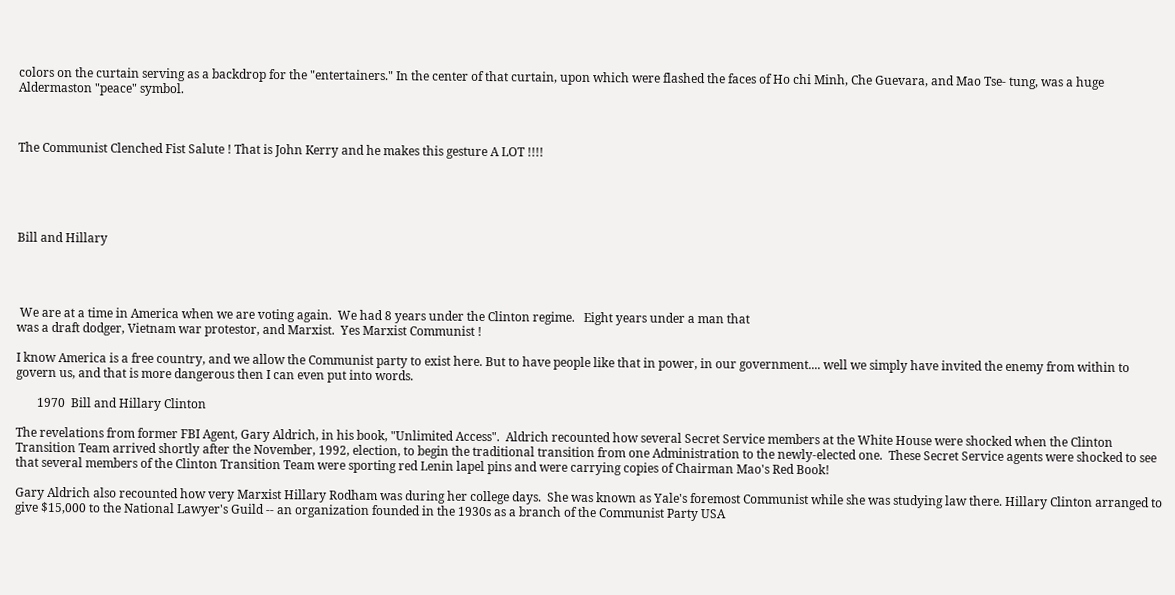colors on the curtain serving as a backdrop for the "entertainers." In the center of that curtain, upon which were flashed the faces of Ho chi Minh, Che Guevara, and Mao Tse- tung, was a huge Aldermaston "peace" symbol.



The Communist Clenched Fist Salute ! That is John Kerry and he makes this gesture A LOT !!!!





Bill and Hillary




 We are at a time in America when we are voting again.  We had 8 years under the Clinton regime.   Eight years under a man that
was a draft dodger, Vietnam war protestor, and Marxist.  Yes Marxist Communist !

I know America is a free country, and we allow the Communist party to exist here. But to have people like that in power, in our government.... well we simply have invited the enemy from within to govern us, and that is more dangerous then I can even put into words.

       1970  Bill and Hillary Clinton

The revelations from former FBI Agent, Gary Aldrich, in his book, "Unlimited Access".  Aldrich recounted how several Secret Service members at the White House were shocked when the Clinton Transition Team arrived shortly after the November, 1992, election, to begin the traditional transition from one Administration to the newly-elected one.  These Secret Service agents were shocked to see that several members of the Clinton Transition Team were sporting red Lenin lapel pins and were carrying copies of Chairman Mao's Red Book!

Gary Aldrich also recounted how very Marxist Hillary Rodham was during her college days.  She was known as Yale's foremost Communist while she was studying law there. Hillary Clinton arranged to give $15,000 to the National Lawyer's Guild -- an organization founded in the 1930s as a branch of the Communist Party USA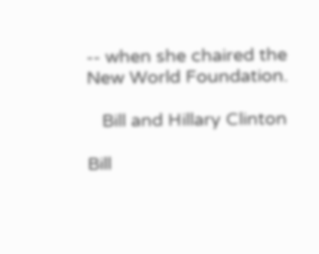-- when she chaired the New World Foundation.

   Bill and Hillary Clinton

Bill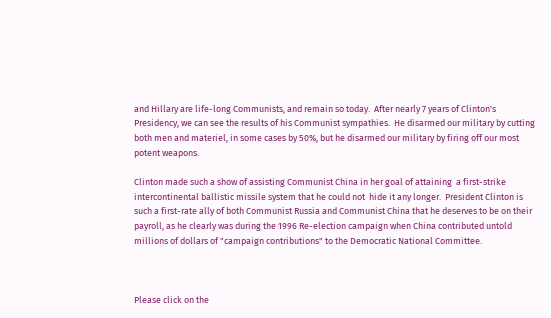and Hillary are life-long Communists, and remain so today.  After nearly 7 years of Clinton's Presidency, we can see the results of his Communist sympathies.  He disarmed our military by cutting both men and materiel, in some cases by 50%, but he disarmed our military by firing off our most potent weapons.

Clinton made such a show of assisting Communist China in her goal of attaining  a first-strike intercontinental ballistic missile system that he could not  hide it any longer.  President Clinton is such a first-rate ally of both Communist Russia and Communist China that he deserves to be on their payroll, as he clearly was during the 1996 Re-election campaign when China contributed untold millions of dollars of "campaign contributions" to the Democratic National Committee.



Please click on the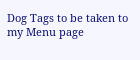Dog Tags to be taken to my Menu page